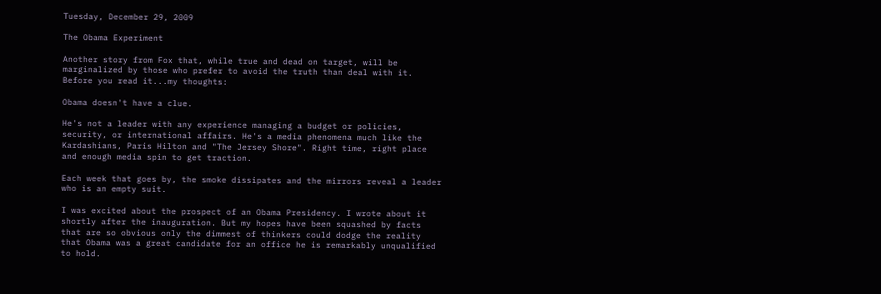Tuesday, December 29, 2009

The Obama Experiment

Another story from Fox that, while true and dead on target, will be marginalized by those who prefer to avoid the truth than deal with it. Before you read it...my thoughts:

Obama doesn't have a clue.

He's not a leader with any experience managing a budget or policies, security, or international affairs. He's a media phenomena much like the Kardashians, Paris Hilton and "The Jersey Shore". Right time, right place and enough media spin to get traction.

Each week that goes by, the smoke dissipates and the mirrors reveal a leader who is an empty suit.

I was excited about the prospect of an Obama Presidency. I wrote about it shortly after the inauguration. But my hopes have been squashed by facts that are so obvious only the dimmest of thinkers could dodge the reality that Obama was a great candidate for an office he is remarkably unqualified to hold.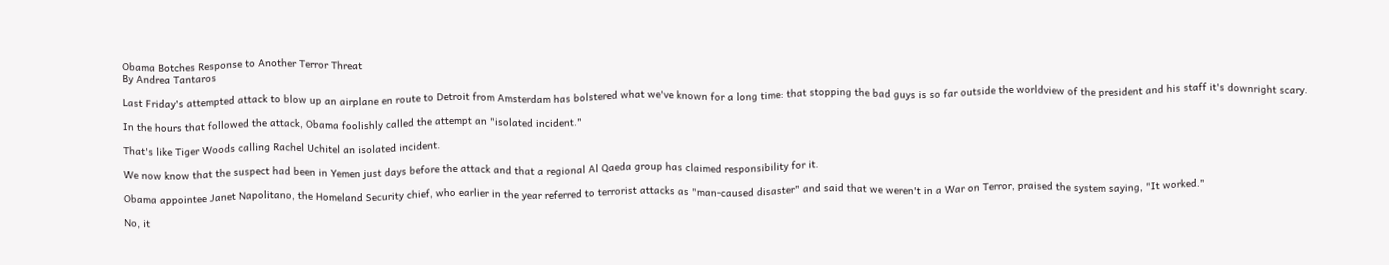Obama Botches Response to Another Terror Threat
By Andrea Tantaros

Last Friday's attempted attack to blow up an airplane en route to Detroit from Amsterdam has bolstered what we've known for a long time: that stopping the bad guys is so far outside the worldview of the president and his staff it's downright scary.

In the hours that followed the attack, Obama foolishly called the attempt an "isolated incident."

That's like Tiger Woods calling Rachel Uchitel an isolated incident.

We now know that the suspect had been in Yemen just days before the attack and that a regional Al Qaeda group has claimed responsibility for it.

Obama appointee Janet Napolitano, the Homeland Security chief, who earlier in the year referred to terrorist attacks as "man-caused disaster" and said that we weren't in a War on Terror, praised the system saying, "It worked."

No, it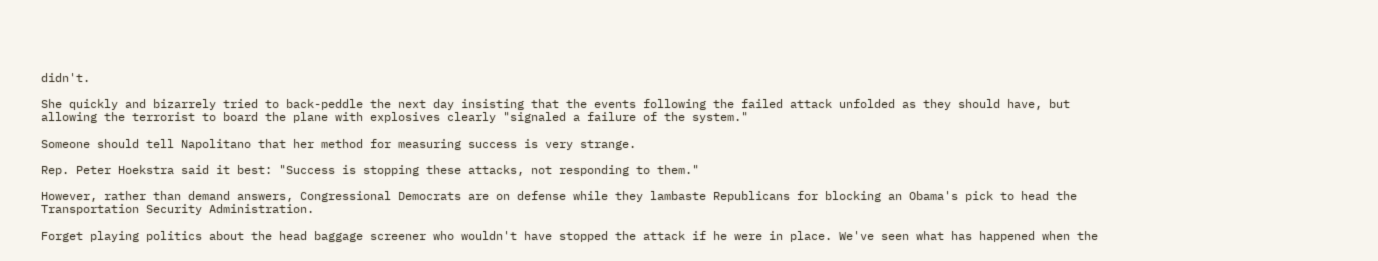didn't.

She quickly and bizarrely tried to back-peddle the next day insisting that the events following the failed attack unfolded as they should have, but allowing the terrorist to board the plane with explosives clearly "signaled a failure of the system."

Someone should tell Napolitano that her method for measuring success is very strange.

Rep. Peter Hoekstra said it best: "Success is stopping these attacks, not responding to them."

However, rather than demand answers, Congressional Democrats are on defense while they lambaste Republicans for blocking an Obama's pick to head the Transportation Security Administration.

Forget playing politics about the head baggage screener who wouldn't have stopped the attack if he were in place. We've seen what has happened when the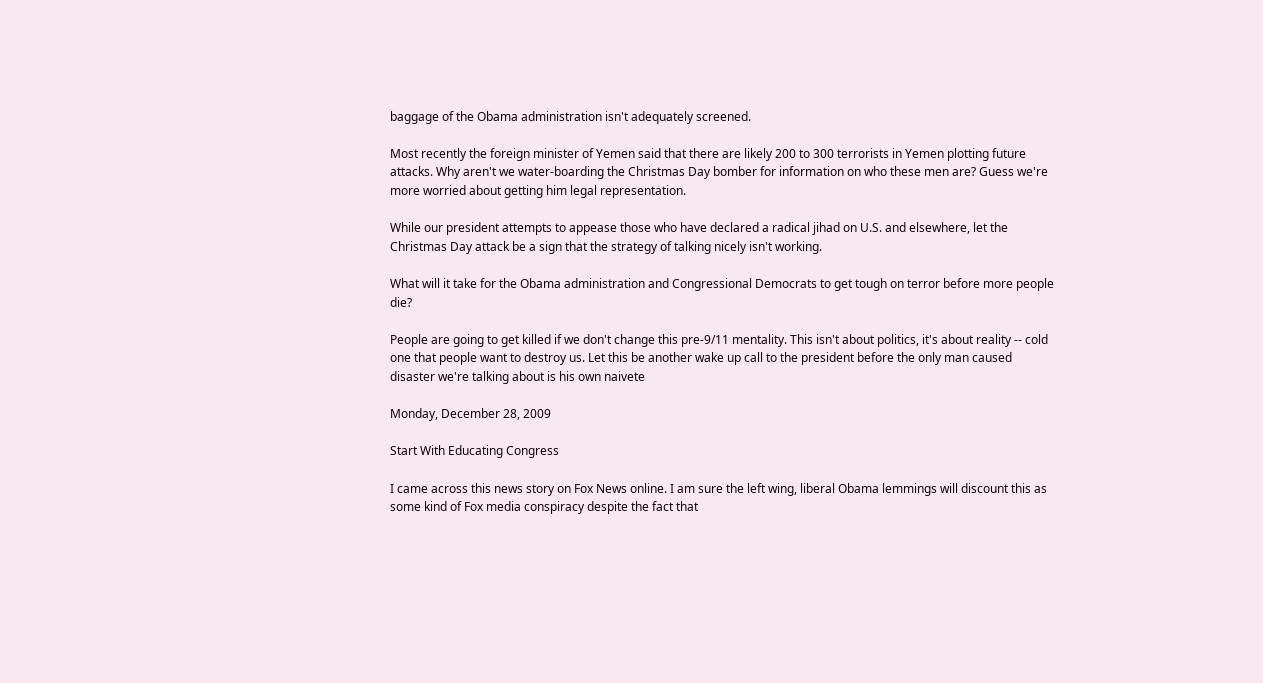baggage of the Obama administration isn't adequately screened.

Most recently the foreign minister of Yemen said that there are likely 200 to 300 terrorists in Yemen plotting future attacks. Why aren't we water-boarding the Christmas Day bomber for information on who these men are? Guess we're more worried about getting him legal representation.

While our president attempts to appease those who have declared a radical jihad on U.S. and elsewhere, let the Christmas Day attack be a sign that the strategy of talking nicely isn't working.

What will it take for the Obama administration and Congressional Democrats to get tough on terror before more people die?

People are going to get killed if we don't change this pre-9/11 mentality. This isn't about politics, it's about reality -- cold one that people want to destroy us. Let this be another wake up call to the president before the only man caused disaster we're talking about is his own naivete

Monday, December 28, 2009

Start With Educating Congress

I came across this news story on Fox News online. I am sure the left wing, liberal Obama lemmings will discount this as some kind of Fox media conspiracy despite the fact that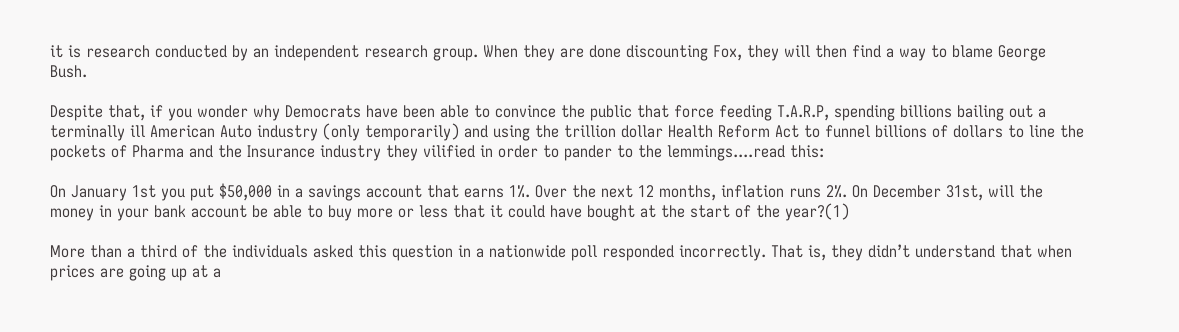it is research conducted by an independent research group. When they are done discounting Fox, they will then find a way to blame George Bush.

Despite that, if you wonder why Democrats have been able to convince the public that force feeding T.A.R.P, spending billions bailing out a terminally ill American Auto industry (only temporarily) and using the trillion dollar Health Reform Act to funnel billions of dollars to line the pockets of Pharma and the Insurance industry they vilified in order to pander to the lemmings....read this:

On January 1st you put $50,000 in a savings account that earns 1%. Over the next 12 months, inflation runs 2%. On December 31st, will the money in your bank account be able to buy more or less that it could have bought at the start of the year?(1)

More than a third of the individuals asked this question in a nationwide poll responded incorrectly. That is, they didn’t understand that when prices are going up at a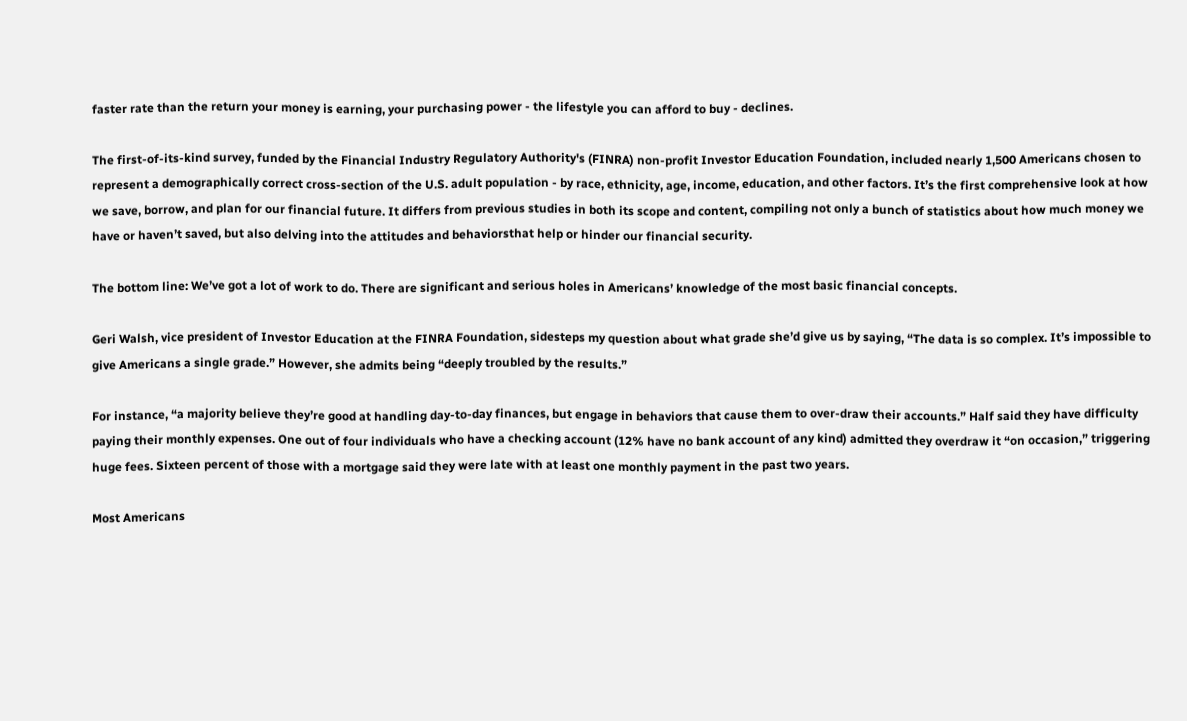faster rate than the return your money is earning, your purchasing power - the lifestyle you can afford to buy - declines.

The first-of-its-kind survey, funded by the Financial Industry Regulatory Authority's (FINRA) non-profit Investor Education Foundation, included nearly 1,500 Americans chosen to represent a demographically correct cross-section of the U.S. adult population - by race, ethnicity, age, income, education, and other factors. It’s the first comprehensive look at how we save, borrow, and plan for our financial future. It differs from previous studies in both its scope and content, compiling not only a bunch of statistics about how much money we have or haven’t saved, but also delving into the attitudes and behaviorsthat help or hinder our financial security.

The bottom line: We’ve got a lot of work to do. There are significant and serious holes in Americans’ knowledge of the most basic financial concepts.

Geri Walsh, vice president of Investor Education at the FINRA Foundation, sidesteps my question about what grade she’d give us by saying, “The data is so complex. It’s impossible to give Americans a single grade.” However, she admits being “deeply troubled by the results.”

For instance, “a majority believe they’re good at handling day-to-day finances, but engage in behaviors that cause them to over-draw their accounts.” Half said they have difficulty paying their monthly expenses. One out of four individuals who have a checking account (12% have no bank account of any kind) admitted they overdraw it “on occasion,” triggering huge fees. Sixteen percent of those with a mortgage said they were late with at least one monthly payment in the past two years.

Most Americans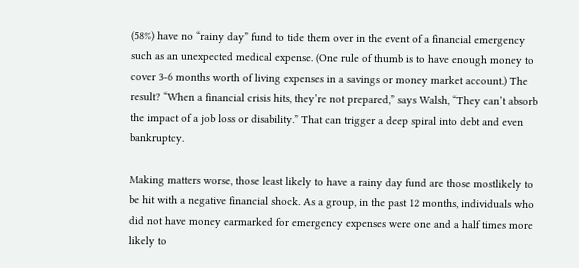(58%) have no “rainy day” fund to tide them over in the event of a financial emergency such as an unexpected medical expense. (One rule of thumb is to have enough money to cover 3-6 months worth of living expenses in a savings or money market account.) The result? “When a financial crisis hits, they’re not prepared,” says Walsh, “They can’t absorb the impact of a job loss or disability.” That can trigger a deep spiral into debt and even bankruptcy.

Making matters worse, those least likely to have a rainy day fund are those mostlikely to be hit with a negative financial shock. As a group, in the past 12 months, individuals who did not have money earmarked for emergency expenses were one and a half times more likely to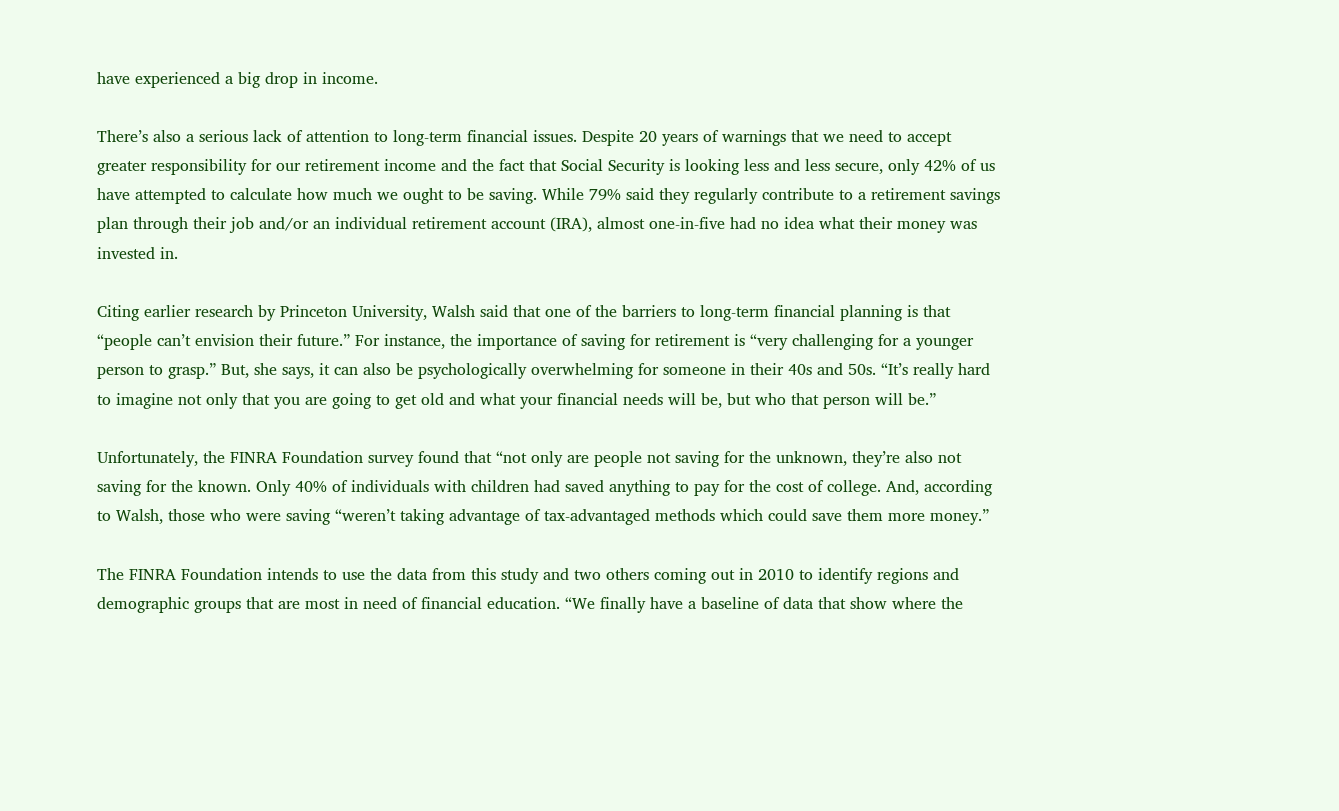have experienced a big drop in income.

There’s also a serious lack of attention to long-term financial issues. Despite 20 years of warnings that we need to accept greater responsibility for our retirement income and the fact that Social Security is looking less and less secure, only 42% of us have attempted to calculate how much we ought to be saving. While 79% said they regularly contribute to a retirement savings plan through their job and/or an individual retirement account (IRA), almost one-in-five had no idea what their money was invested in.

Citing earlier research by Princeton University, Walsh said that one of the barriers to long-term financial planning is that “people can’t envision their future.” For instance, the importance of saving for retirement is “very challenging for a younger person to grasp.” But, she says, it can also be psychologically overwhelming for someone in their 40s and 50s. “It’s really hard to imagine not only that you are going to get old and what your financial needs will be, but who that person will be.”

Unfortunately, the FINRA Foundation survey found that “not only are people not saving for the unknown, they’re also not saving for the known. Only 40% of individuals with children had saved anything to pay for the cost of college. And, according to Walsh, those who were saving “weren’t taking advantage of tax-advantaged methods which could save them more money.”

The FINRA Foundation intends to use the data from this study and two others coming out in 2010 to identify regions and demographic groups that are most in need of financial education. “We finally have a baseline of data that show where the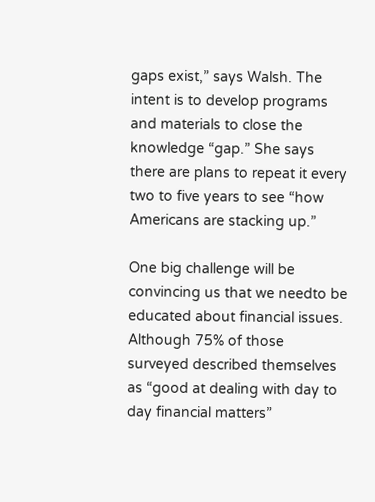gaps exist,” says Walsh. The intent is to develop programs and materials to close the knowledge “gap.” She says there are plans to repeat it every two to five years to see “how Americans are stacking up.”

One big challenge will be convincing us that we needto be educated about financial issues. Although 75% of those surveyed described themselves as “good at dealing with day to day financial matters”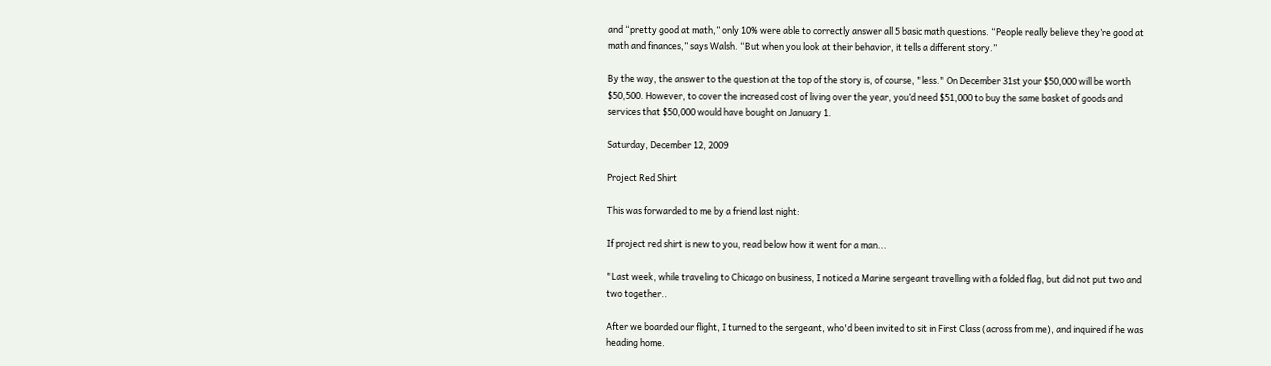and “pretty good at math,” only 10% were able to correctly answer all 5 basic math questions. “People really believe they’re good at math and finances,” says Walsh. “But when you look at their behavior, it tells a different story.”

By the way, the answer to the question at the top of the story is, of course, "less." On December 31st your $50,000 will be worth $50,500. However, to cover the increased cost of living over the year, you’d need $51,000 to buy the same basket of goods and services that $50,000 would have bought on January 1.

Saturday, December 12, 2009

Project Red Shirt

This was forwarded to me by a friend last night:

If project red shirt is new to you, read below how it went for a man...

"Last week, while traveling to Chicago on business, I noticed a Marine sergeant travelling with a folded flag, but did not put two and two together..

After we boarded our flight, I turned to the sergeant, who'd been invited to sit in First Class (across from me), and inquired if he was heading home.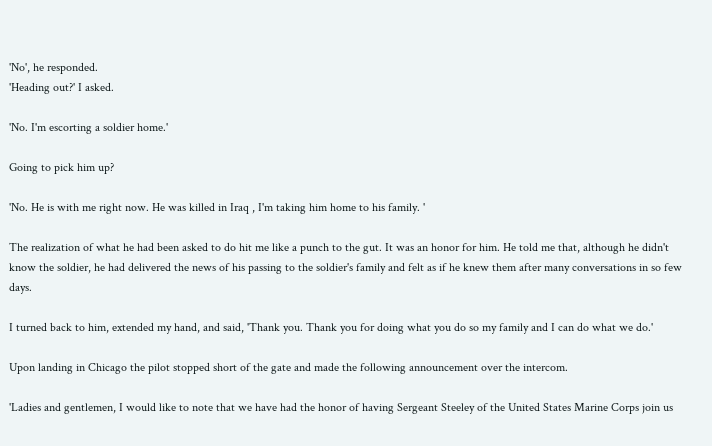'No', he responded.
'Heading out?' I asked.

'No. I'm escorting a soldier home.'

Going to pick him up?

'No. He is with me right now. He was killed in Iraq , I'm taking him home to his family. '

The realization of what he had been asked to do hit me like a punch to the gut. It was an honor for him. He told me that, although he didn't know the soldier, he had delivered the news of his passing to the soldier's family and felt as if he knew them after many conversations in so few days.

I turned back to him, extended my hand, and said, 'Thank you. Thank you for doing what you do so my family and I can do what we do.'

Upon landing in Chicago the pilot stopped short of the gate and made the following announcement over the intercom.

'Ladies and gentlemen, I would like to note that we have had the honor of having Sergeant Steeley of the United States Marine Corps join us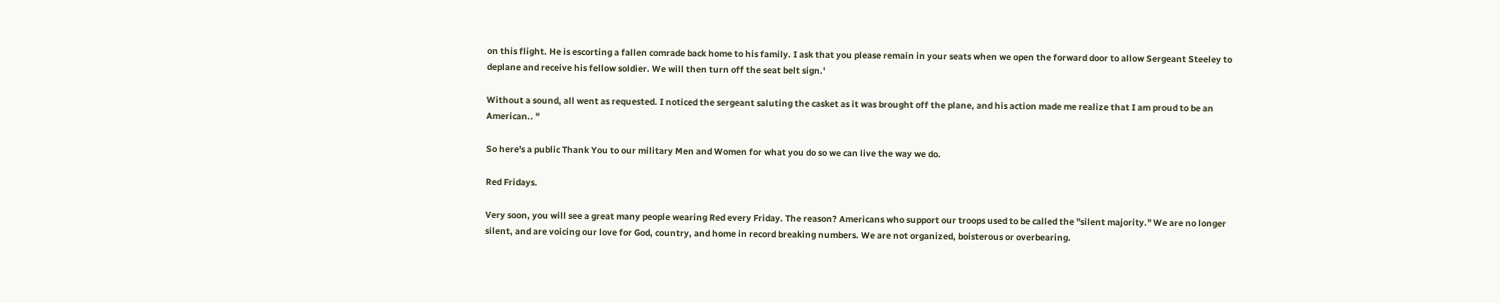on this flight. He is escorting a fallen comrade back home to his family. I ask that you please remain in your seats when we open the forward door to allow Sergeant Steeley to deplane and receive his fellow soldier. We will then turn off the seat belt sign.'

Without a sound, all went as requested. I noticed the sergeant saluting the casket as it was brought off the plane, and his action made me realize that I am proud to be an American.. "

So here's a public Thank You to our military Men and Women for what you do so we can live the way we do.

Red Fridays.

Very soon, you will see a great many people wearing Red every Friday. The reason? Americans who support our troops used to be called the "silent majority." We are no longer silent, and are voicing our love for God, country, and home in record breaking numbers. We are not organized, boisterous or overbearing.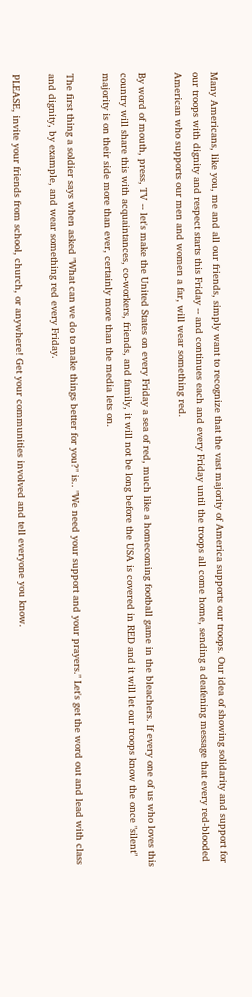Many Americans, like you, me and all our friends, simply want to recognize that the vast majority of America supports our troops. Our idea of showing solidarity and support for our troops with dignity and respect starts this Friday -- and continues each and every Friday until the troops all come home, sending a deafening message that every red-blooded American who supports our men and women a far, will wear something red.

By word of mouth, press, TV -- let's make the United States on every Friday a sea of red, much like a homecoming football game in the bleachers. If every one of us who loves this country will share this with acquaintances, co-workers, friends, and family, it will not be long before the USA is covered in RED and it will let our troops know the once "silent" majority is on their side more than ever, certainly more than the media lets on.

The first thing a soldier says when asked "What can we do to make things better for you?" is.. "We need your support and your prayers." Let's get the word out and lead with class and dignity, by example, and wear something red every Friday.

PLEASE, invite your friends from school, church, or anywhere! Get your communities involved and tell everyone you know.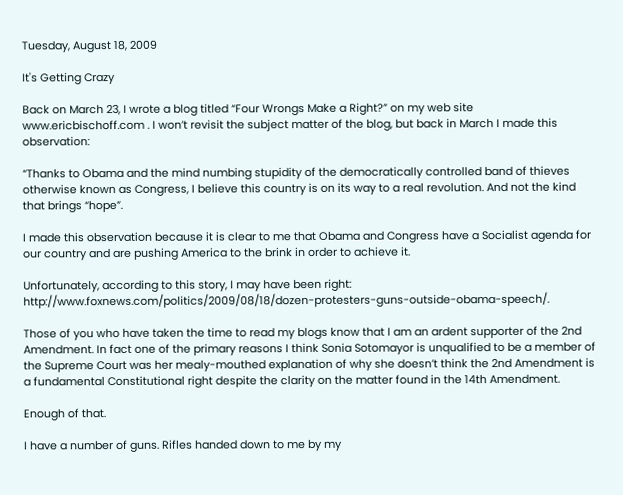Tuesday, August 18, 2009

It's Getting Crazy

Back on March 23, I wrote a blog titled “Four Wrongs Make a Right?” on my web site www.ericbischoff.com . I won’t revisit the subject matter of the blog, but back in March I made this observation:

“Thanks to Obama and the mind numbing stupidity of the democratically controlled band of thieves otherwise known as Congress, I believe this country is on its way to a real revolution. And not the kind that brings “hope”.

I made this observation because it is clear to me that Obama and Congress have a Socialist agenda for our country and are pushing America to the brink in order to achieve it.

Unfortunately, according to this story, I may have been right: http://www.foxnews.com/politics/2009/08/18/dozen-protesters-guns-outside-obama-speech/.

Those of you who have taken the time to read my blogs know that I am an ardent supporter of the 2nd Amendment. In fact one of the primary reasons I think Sonia Sotomayor is unqualified to be a member of the Supreme Court was her mealy-mouthed explanation of why she doesn’t think the 2nd Amendment is a fundamental Constitutional right despite the clarity on the matter found in the 14th Amendment.

Enough of that.

I have a number of guns. Rifles handed down to me by my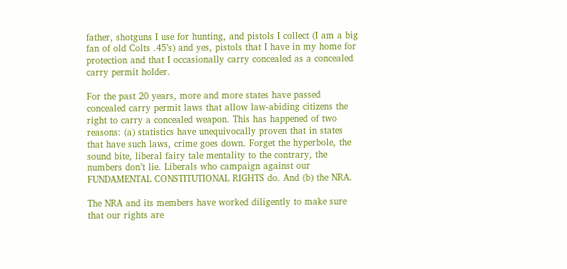father, shotguns I use for hunting, and pistols I collect (I am a big fan of old Colts .45’s) and yes, pistols that I have in my home for protection and that I occasionally carry concealed as a concealed carry permit holder.

For the past 20 years, more and more states have passed concealed carry permit laws that allow law-abiding citizens the right to carry a concealed weapon. This has happened of two reasons: (a) statistics have unequivocally proven that in states that have such laws, crime goes down. Forget the hyperbole, the sound bite, liberal fairy tale mentality to the contrary, the numbers don’t lie. Liberals who campaign against our FUNDAMENTAL CONSTITUTIONAL RIGHTS do. And (b) the NRA.

The NRA and its members have worked diligently to make sure that our rights are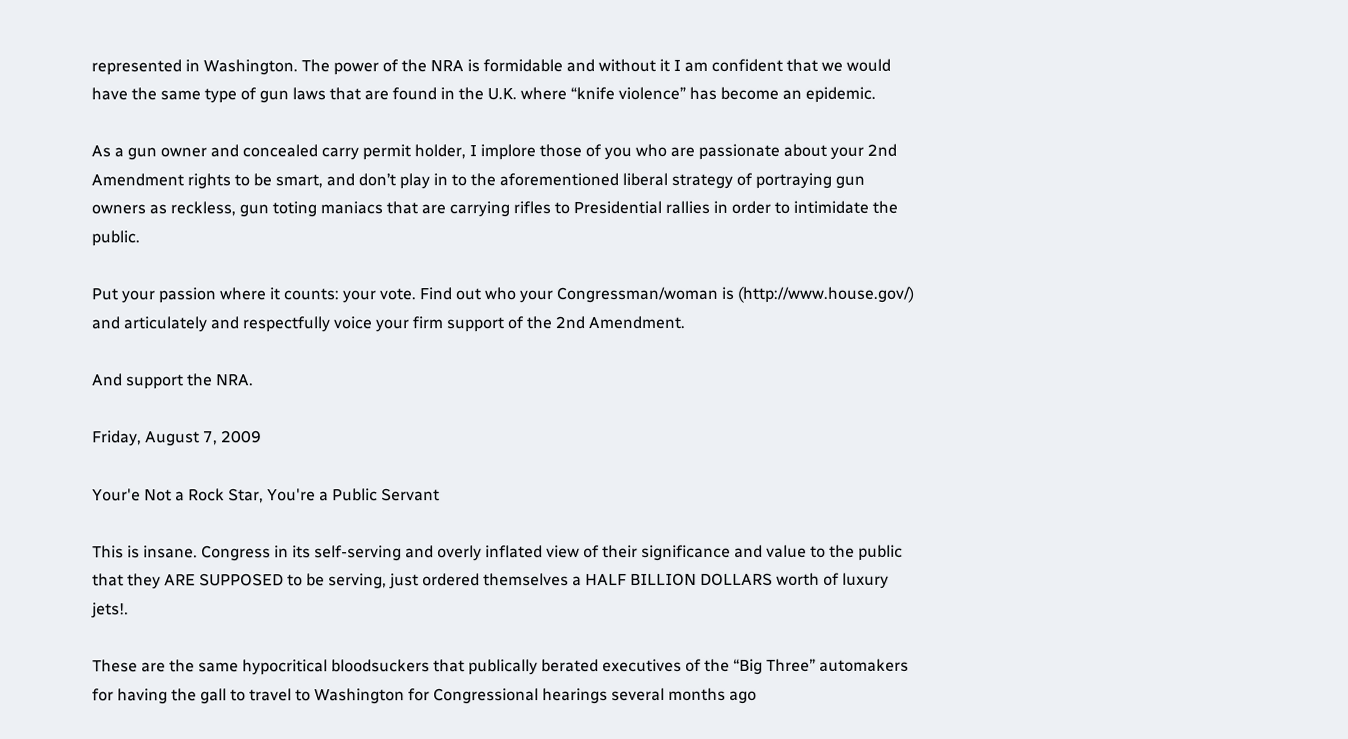represented in Washington. The power of the NRA is formidable and without it I am confident that we would have the same type of gun laws that are found in the U.K. where “knife violence” has become an epidemic.

As a gun owner and concealed carry permit holder, I implore those of you who are passionate about your 2nd Amendment rights to be smart, and don’t play in to the aforementioned liberal strategy of portraying gun owners as reckless, gun toting maniacs that are carrying rifles to Presidential rallies in order to intimidate the public.

Put your passion where it counts: your vote. Find out who your Congressman/woman is (http://www.house.gov/) and articulately and respectfully voice your firm support of the 2nd Amendment.

And support the NRA.

Friday, August 7, 2009

Your'e Not a Rock Star, You're a Public Servant

This is insane. Congress in its self-serving and overly inflated view of their significance and value to the public that they ARE SUPPOSED to be serving, just ordered themselves a HALF BILLION DOLLARS worth of luxury jets!.

These are the same hypocritical bloodsuckers that publically berated executives of the “Big Three” automakers for having the gall to travel to Washington for Congressional hearings several months ago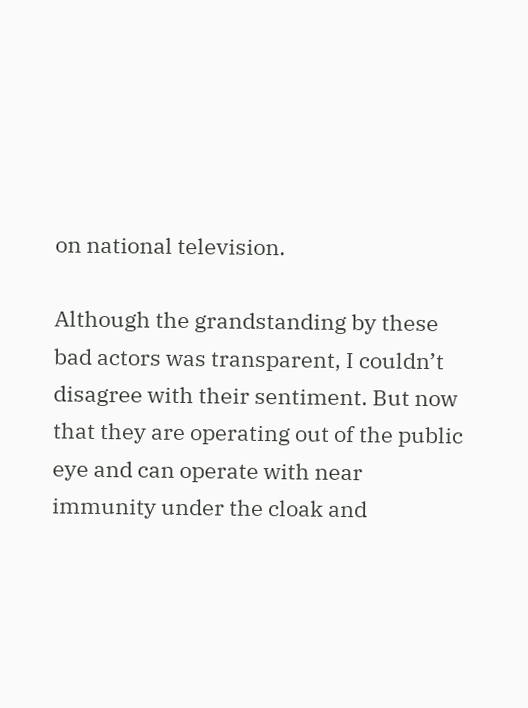on national television.

Although the grandstanding by these bad actors was transparent, I couldn’t disagree with their sentiment. But now that they are operating out of the public eye and can operate with near immunity under the cloak and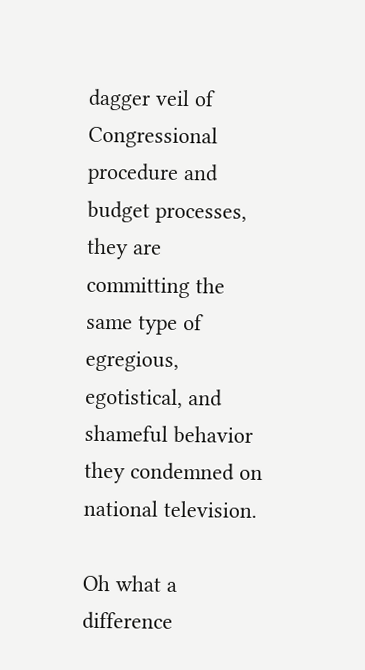dagger veil of Congressional procedure and budget processes, they are committing the same type of egregious, egotistical, and shameful behavior they condemned on national television.

Oh what a difference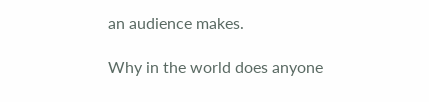an audience makes.

Why in the world does anyone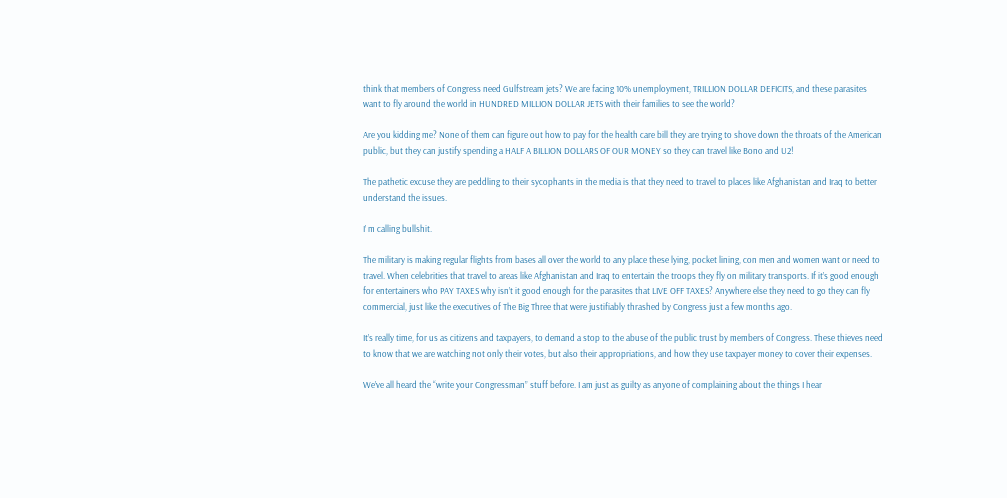think that members of Congress need Gulfstream jets? We are facing 10% unemployment, TRILLION DOLLAR DEFICITS, and these parasites want to fly around the world in HUNDRED MILLION DOLLAR JETS with their families to see the world?

Are you kidding me? None of them can figure out how to pay for the health care bill they are trying to shove down the throats of the American public, but they can justify spending a HALF A BILLION DOLLARS OF OUR MONEY so they can travel like Bono and U2!

The pathetic excuse they are peddling to their sycophants in the media is that they need to travel to places like Afghanistan and Iraq to better understand the issues.

I’ m calling bullshit.

The military is making regular flights from bases all over the world to any place these lying, pocket lining, con men and women want or need to travel. When celebrities that travel to areas like Afghanistan and Iraq to entertain the troops they fly on military transports. If it’s good enough for entertainers who PAY TAXES why isn’t it good enough for the parasites that LIVE OFF TAXES? Anywhere else they need to go they can fly commercial, just like the executives of The Big Three that were justifiably thrashed by Congress just a few months ago.

It’s really time, for us as citizens and taxpayers, to demand a stop to the abuse of the public trust by members of Congress. These thieves need to know that we are watching not only their votes, but also their appropriations, and how they use taxpayer money to cover their expenses.

We’ve all heard the “write your Congressman” stuff before. I am just as guilty as anyone of complaining about the things I hear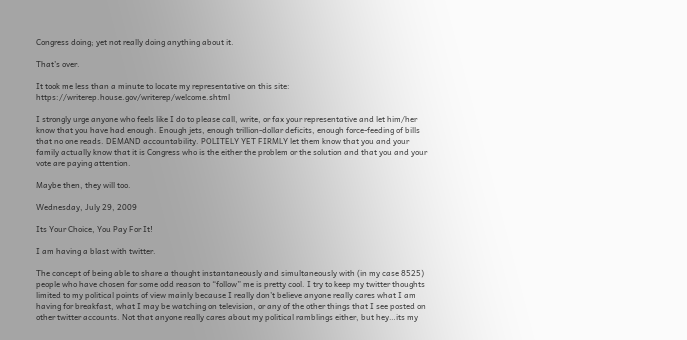Congress doing; yet not really doing anything about it.

That’s over.

It took me less than a minute to locate my representative on this site: https://writerep.house.gov/writerep/welcome.shtml

I strongly urge anyone who feels like I do to please call, write, or fax your representative and let him/her know that you have had enough. Enough jets, enough trillion-dollar deficits, enough force-feeding of bills that no one reads. DEMAND accountability. POLITELY YET FIRMLY let them know that you and your family actually know that it is Congress who is the either the problem or the solution and that you and your vote are paying attention.

Maybe then, they will too.

Wednesday, July 29, 2009

Its Your Choice, You Pay For It!

I am having a blast with twitter.

The concept of being able to share a thought instantaneously and simultaneously with (in my case 8525) people who have chosen for some odd reason to “follow” me is pretty cool. I try to keep my twitter thoughts limited to my political points of view mainly because I really don’t believe anyone really cares what I am having for breakfast, what I may be watching on television, or any of the other things that I see posted on other twitter accounts. Not that anyone really cares about my political ramblings either, but hey…its my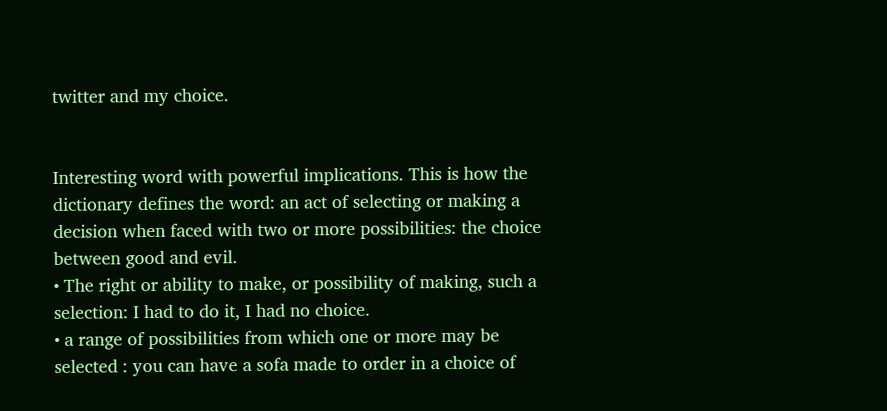twitter and my choice.


Interesting word with powerful implications. This is how the dictionary defines the word: an act of selecting or making a decision when faced with two or more possibilities: the choice between good and evil.
• The right or ability to make, or possibility of making, such a selection: I had to do it, I had no choice.
• a range of possibilities from which one or more may be selected : you can have a sofa made to order in a choice of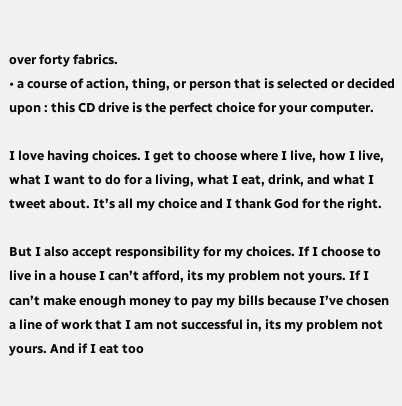over forty fabrics.
• a course of action, thing, or person that is selected or decided upon : this CD drive is the perfect choice for your computer.

I love having choices. I get to choose where I live, how I live, what I want to do for a living, what I eat, drink, and what I tweet about. It’s all my choice and I thank God for the right.

But I also accept responsibility for my choices. If I choose to live in a house I can’t afford, its my problem not yours. If I can’t make enough money to pay my bills because I’ve chosen a line of work that I am not successful in, its my problem not yours. And if I eat too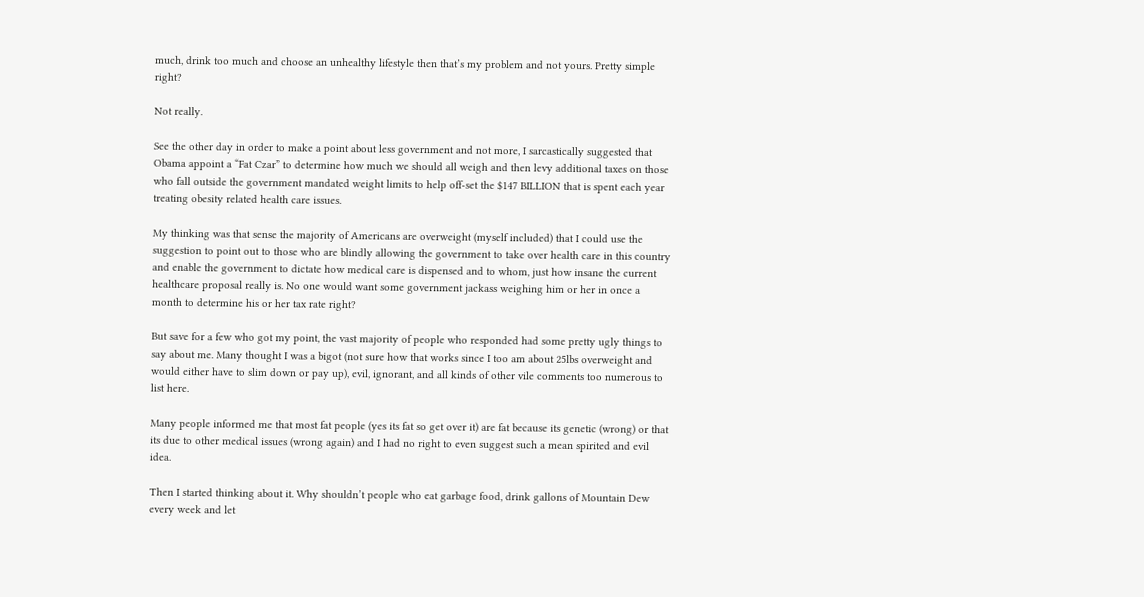much, drink too much and choose an unhealthy lifestyle then that’s my problem and not yours. Pretty simple right?

Not really.

See the other day in order to make a point about less government and not more, I sarcastically suggested that Obama appoint a “Fat Czar” to determine how much we should all weigh and then levy additional taxes on those who fall outside the government mandated weight limits to help off-set the $147 BILLION that is spent each year treating obesity related health care issues.

My thinking was that sense the majority of Americans are overweight (myself included) that I could use the suggestion to point out to those who are blindly allowing the government to take over health care in this country and enable the government to dictate how medical care is dispensed and to whom, just how insane the current healthcare proposal really is. No one would want some government jackass weighing him or her in once a month to determine his or her tax rate right?

But save for a few who got my point, the vast majority of people who responded had some pretty ugly things to say about me. Many thought I was a bigot (not sure how that works since I too am about 25lbs overweight and would either have to slim down or pay up), evil, ignorant, and all kinds of other vile comments too numerous to list here.

Many people informed me that most fat people (yes its fat so get over it) are fat because its genetic (wrong) or that its due to other medical issues (wrong again) and I had no right to even suggest such a mean spirited and evil idea.

Then I started thinking about it. Why shouldn’t people who eat garbage food, drink gallons of Mountain Dew every week and let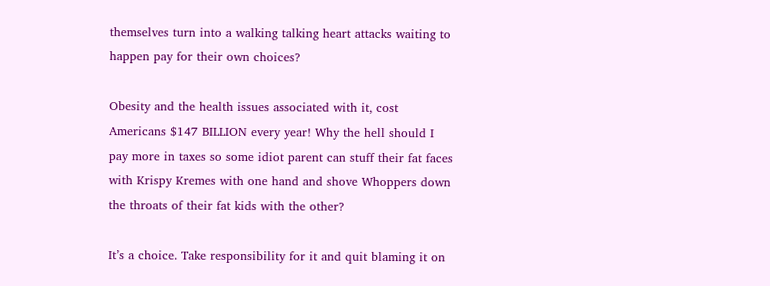themselves turn into a walking talking heart attacks waiting to happen pay for their own choices?

Obesity and the health issues associated with it, cost Americans $147 BILLION every year! Why the hell should I pay more in taxes so some idiot parent can stuff their fat faces with Krispy Kremes with one hand and shove Whoppers down the throats of their fat kids with the other?

It’s a choice. Take responsibility for it and quit blaming it on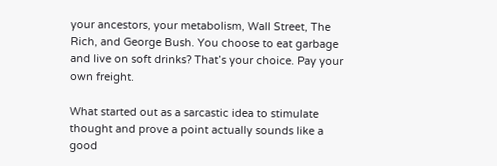your ancestors, your metabolism, Wall Street, The Rich, and George Bush. You choose to eat garbage and live on soft drinks? That’s your choice. Pay your own freight.

What started out as a sarcastic idea to stimulate thought and prove a point actually sounds like a good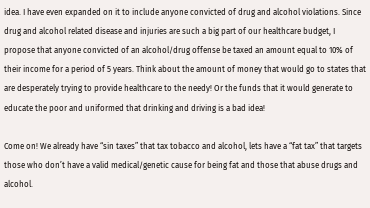idea. I have even expanded on it to include anyone convicted of drug and alcohol violations. Since drug and alcohol related disease and injuries are such a big part of our healthcare budget, I propose that anyone convicted of an alcohol/drug offense be taxed an amount equal to 10% of their income for a period of 5 years. Think about the amount of money that would go to states that are desperately trying to provide healthcare to the needy! Or the funds that it would generate to educate the poor and uniformed that drinking and driving is a bad idea!

Come on! We already have “sin taxes” that tax tobacco and alcohol, lets have a “fat tax” that targets those who don’t have a valid medical/genetic cause for being fat and those that abuse drugs and alcohol.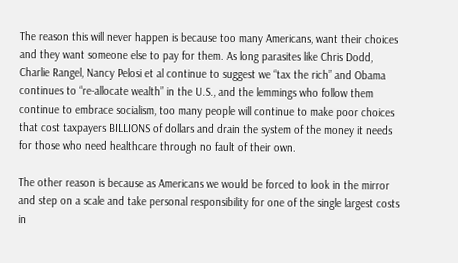The reason this will never happen is because too many Americans, want their choices and they want someone else to pay for them. As long parasites like Chris Dodd, Charlie Rangel, Nancy Pelosi et al continue to suggest we “tax the rich” and Obama continues to “re-allocate wealth” in the U.S., and the lemmings who follow them continue to embrace socialism, too many people will continue to make poor choices that cost taxpayers BILLIONS of dollars and drain the system of the money it needs for those who need healthcare through no fault of their own.

The other reason is because as Americans we would be forced to look in the mirror and step on a scale and take personal responsibility for one of the single largest costs in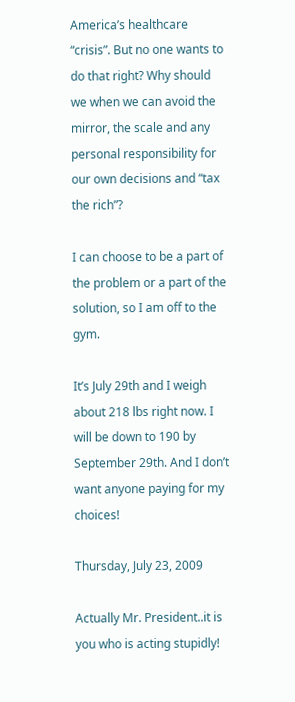America’s healthcare “crisis”. But no one wants to do that right? Why should we when we can avoid the mirror, the scale and any personal responsibility for our own decisions and “tax the rich”?

I can choose to be a part of the problem or a part of the solution, so I am off to the gym.

It’s July 29th and I weigh about 218 lbs right now. I will be down to 190 by September 29th. And I don’t want anyone paying for my choices!

Thursday, July 23, 2009

Actually Mr. President..it is you who is acting stupidly!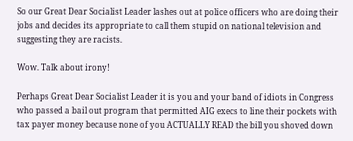So our Great Dear Socialist Leader lashes out at police officers who are doing their jobs and decides its appropriate to call them stupid on national television and suggesting they are racists.

Wow. Talk about irony!

Perhaps Great Dear Socialist Leader it is you and your band of idiots in Congress who passed a bail out program that permitted AIG execs to line their pockets with tax payer money because none of you ACTUALLY READ the bill you shoved down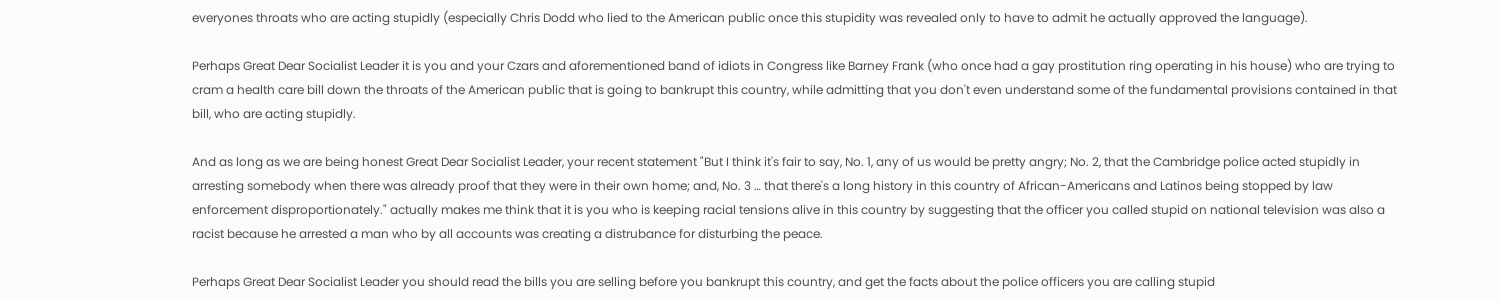everyones throats who are acting stupidly (especially Chris Dodd who lied to the American public once this stupidity was revealed only to have to admit he actually approved the language).

Perhaps Great Dear Socialist Leader it is you and your Czars and aforementioned band of idiots in Congress like Barney Frank (who once had a gay prostitution ring operating in his house) who are trying to cram a health care bill down the throats of the American public that is going to bankrupt this country, while admitting that you don't even understand some of the fundamental provisions contained in that bill, who are acting stupidly.

And as long as we are being honest Great Dear Socialist Leader, your recent statement "But I think it's fair to say, No. 1, any of us would be pretty angry; No. 2, that the Cambridge police acted stupidly in arresting somebody when there was already proof that they were in their own home; and, No. 3 … that there's a long history in this country of African-Americans and Latinos being stopped by law enforcement disproportionately." actually makes me think that it is you who is keeping racial tensions alive in this country by suggesting that the officer you called stupid on national television was also a racist because he arrested a man who by all accounts was creating a distrubance for disturbing the peace.

Perhaps Great Dear Socialist Leader you should read the bills you are selling before you bankrupt this country, and get the facts about the police officers you are calling stupid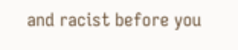and racist before you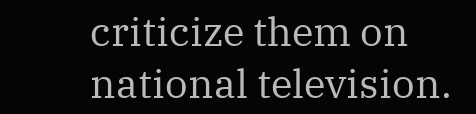criticize them on national television.